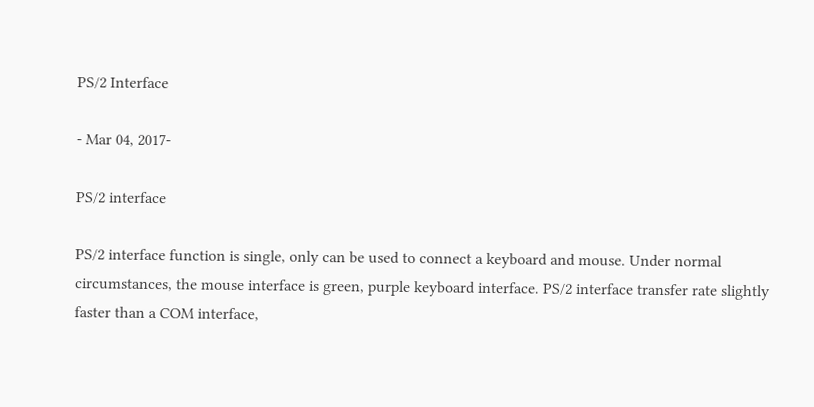PS/2 Interface

- Mar 04, 2017-

PS/2 interface

PS/2 interface function is single, only can be used to connect a keyboard and mouse. Under normal circumstances, the mouse interface is green, purple keyboard interface. PS/2 interface transfer rate slightly faster than a COM interface,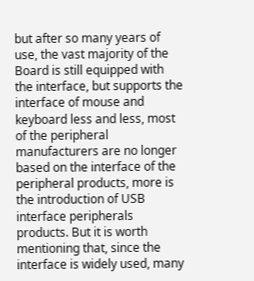but after so many years of use, the vast majority of the Board is still equipped with the interface, but supports the interface of mouse and keyboard less and less, most of the peripheral manufacturers are no longer based on the interface of the peripheral products, more is the introduction of USB interface peripherals products. But it is worth mentioning that, since the interface is widely used, many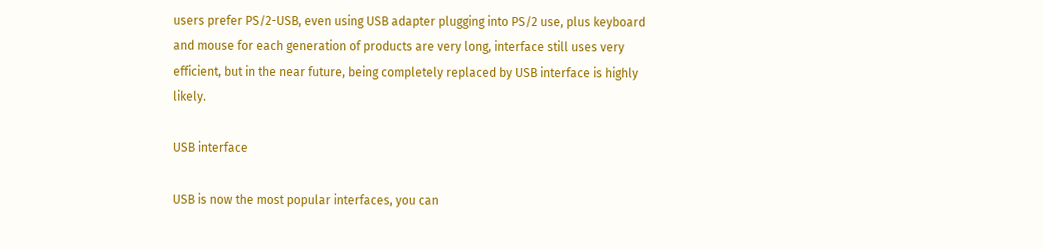users prefer PS/2-USB, even using USB adapter plugging into PS/2 use, plus keyboard and mouse for each generation of products are very long, interface still uses very efficient, but in the near future, being completely replaced by USB interface is highly likely.

USB interface

USB is now the most popular interfaces, you can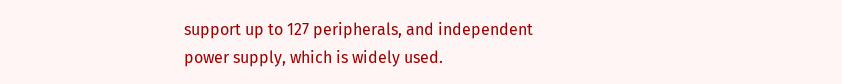support up to 127 peripherals, and independent power supply, which is widely used.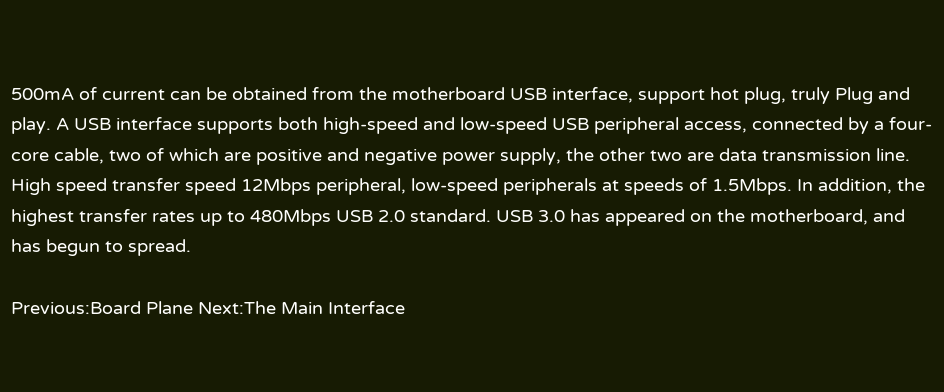500mA of current can be obtained from the motherboard USB interface, support hot plug, truly Plug and play. A USB interface supports both high-speed and low-speed USB peripheral access, connected by a four-core cable, two of which are positive and negative power supply, the other two are data transmission line. High speed transfer speed 12Mbps peripheral, low-speed peripherals at speeds of 1.5Mbps. In addition, the highest transfer rates up to 480Mbps USB 2.0 standard. USB 3.0 has appeared on the motherboard, and has begun to spread.

Previous:Board Plane Next:The Main Interface